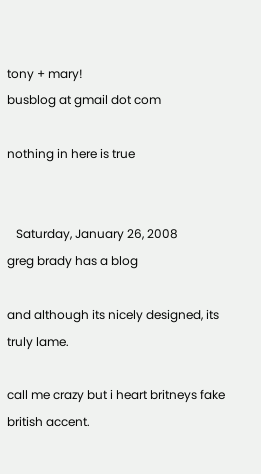tony + mary!
busblog at gmail dot com

nothing in here is true


   Saturday, January 26, 2008
greg brady has a blog

and although its nicely designed, its truly lame.

call me crazy but i heart britneys fake british accent.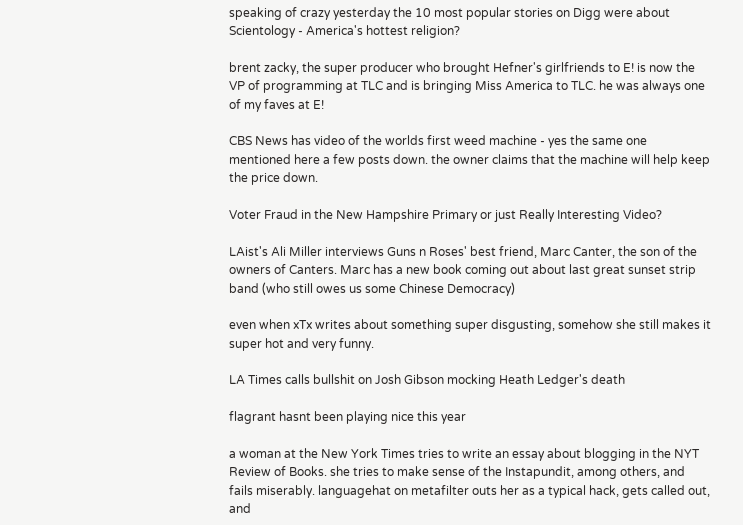speaking of crazy yesterday the 10 most popular stories on Digg were about Scientology - America's hottest religion?

brent zacky, the super producer who brought Hefner's girlfriends to E! is now the VP of programming at TLC and is bringing Miss America to TLC. he was always one of my faves at E!

CBS News has video of the worlds first weed machine - yes the same one mentioned here a few posts down. the owner claims that the machine will help keep the price down.

Voter Fraud in the New Hampshire Primary or just Really Interesting Video?

LAist's Ali Miller interviews Guns n Roses' best friend, Marc Canter, the son of the owners of Canters. Marc has a new book coming out about last great sunset strip band (who still owes us some Chinese Democracy)

even when xTx writes about something super disgusting, somehow she still makes it super hot and very funny.

LA Times calls bullshit on Josh Gibson mocking Heath Ledger's death

flagrant hasnt been playing nice this year

a woman at the New York Times tries to write an essay about blogging in the NYT Review of Books. she tries to make sense of the Instapundit, among others, and fails miserably. languagehat on metafilter outs her as a typical hack, gets called out, and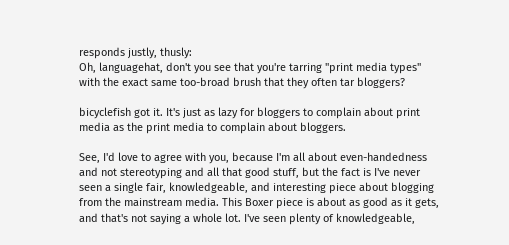responds justly, thusly:
Oh, languagehat, don't you see that you're tarring "print media types" with the exact same too-broad brush that they often tar bloggers?

bicyclefish got it. It's just as lazy for bloggers to complain about print media as the print media to complain about bloggers.

See, I'd love to agree with you, because I'm all about even-handedness and not stereotyping and all that good stuff, but the fact is I've never seen a single fair, knowledgeable, and interesting piece about blogging from the mainstream media. This Boxer piece is about as good as it gets, and that's not saying a whole lot. I've seen plenty of knowledgeable,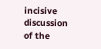incisive discussion of the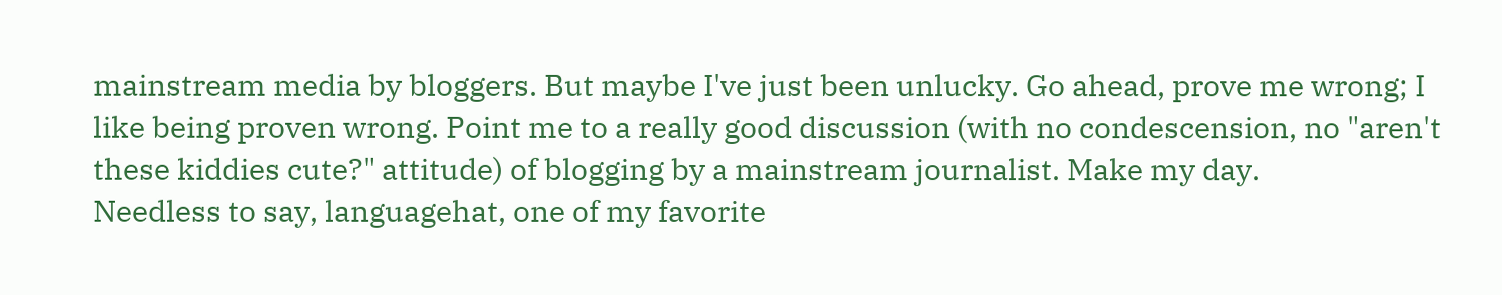mainstream media by bloggers. But maybe I've just been unlucky. Go ahead, prove me wrong; I like being proven wrong. Point me to a really good discussion (with no condescension, no "aren't these kiddies cute?" attitude) of blogging by a mainstream journalist. Make my day.
Needless to say, languagehat, one of my favorite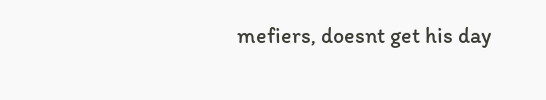mefiers, doesnt get his day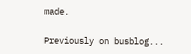made.

Previously on busblog...